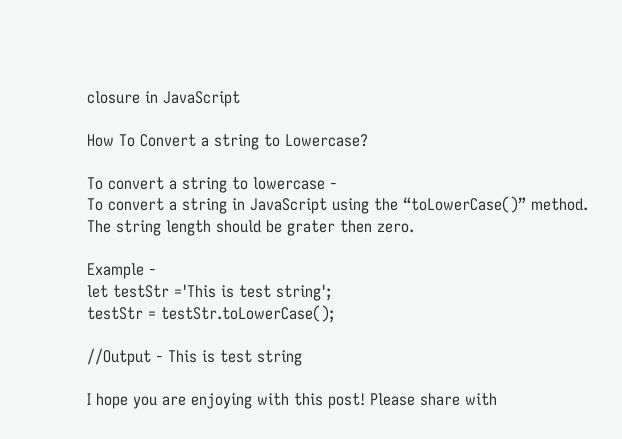closure in JavaScript

How To Convert a string to Lowercase?

To convert a string to lowercase -
To convert a string in JavaScript using the “toLowerCase()” method. The string length should be grater then zero.

Example -
let testStr ='This is test string';
testStr = testStr.toLowerCase();

//Output - This is test string

I hope you are enjoying with this post! Please share with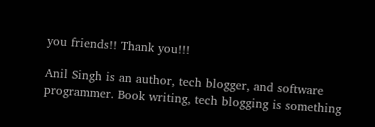you friends!! Thank you!!!

Anil Singh is an author, tech blogger, and software programmer. Book writing, tech blogging is something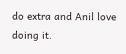do extra and Anil love doing it.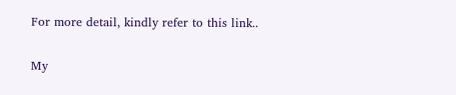For more detail, kindly refer to this link..

My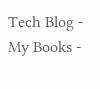Tech Blog -
My Books -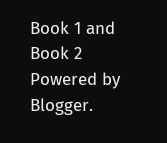Book 1 and Book 2 Powered by Blogger.